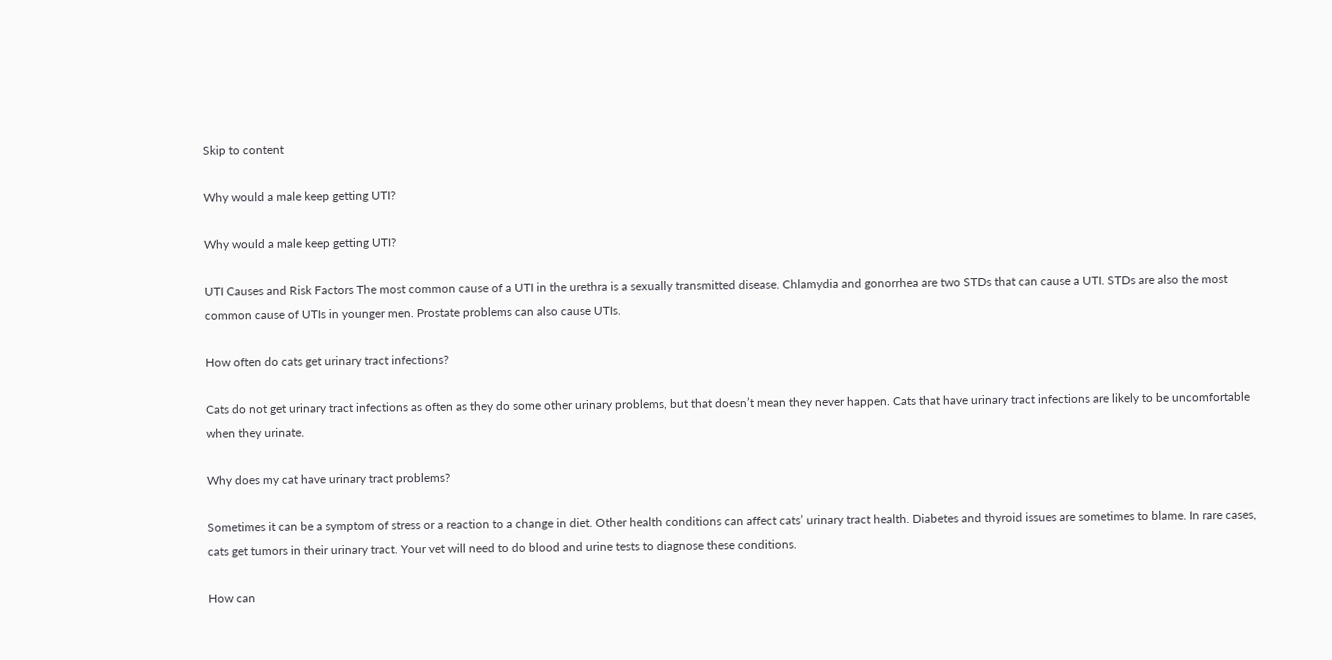Skip to content

Why would a male keep getting UTI?

Why would a male keep getting UTI?

UTI Causes and Risk Factors The most common cause of a UTI in the urethra is a sexually transmitted disease. Chlamydia and gonorrhea are two STDs that can cause a UTI. STDs are also the most common cause of UTIs in younger men. Prostate problems can also cause UTIs.

How often do cats get urinary tract infections?

Cats do not get urinary tract infections as often as they do some other urinary problems, but that doesn’t mean they never happen. Cats that have urinary tract infections are likely to be uncomfortable when they urinate.

Why does my cat have urinary tract problems?

Sometimes it can be a symptom of stress or a reaction to a change in diet. Other health conditions can affect cats’ urinary tract health. Diabetes and thyroid issues are sometimes to blame. In rare cases, cats get tumors in their urinary tract. Your vet will need to do blood and urine tests to diagnose these conditions.

How can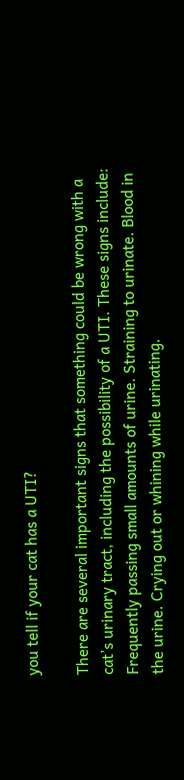you tell if your cat has a UTI?

There are several important signs that something could be wrong with a cat’s urinary tract, including the possibility of a UTI. These signs include: Frequently passing small amounts of urine. Straining to urinate. Blood in the urine. Crying out or whining while urinating.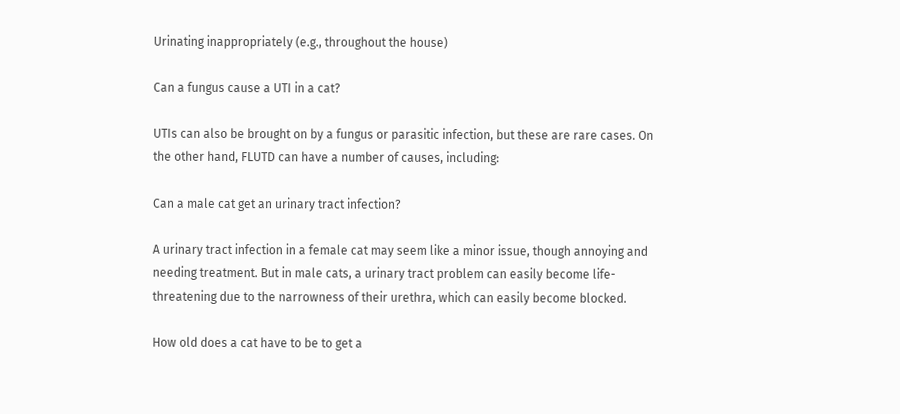Urinating inappropriately (e.g., throughout the house)

Can a fungus cause a UTI in a cat?

UTIs can also be brought on by a fungus or parasitic infection, but these are rare cases. On the other hand, FLUTD can have a number of causes, including:

Can a male cat get an urinary tract infection?

A urinary tract infection in a female cat may seem like a minor issue, though annoying and needing treatment. But in male cats, a urinary tract problem can easily become life-threatening due to the narrowness of their urethra, which can easily become blocked.

How old does a cat have to be to get a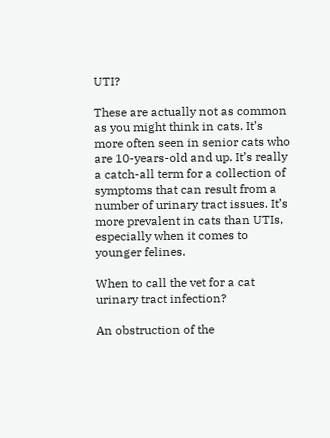UTI?

These are actually not as common as you might think in cats. It’s more often seen in senior cats who are 10-years-old and up. It’s really a catch-all term for a collection of symptoms that can result from a number of urinary tract issues. It’s more prevalent in cats than UTIs, especially when it comes to younger felines.

When to call the vet for a cat urinary tract infection?

An obstruction of the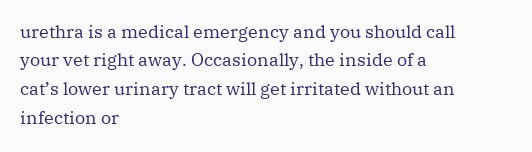urethra is a medical emergency and you should call your vet right away. Occasionally, the inside of a cat’s lower urinary tract will get irritated without an infection or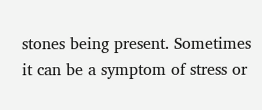stones being present. Sometimes it can be a symptom of stress or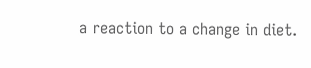a reaction to a change in diet.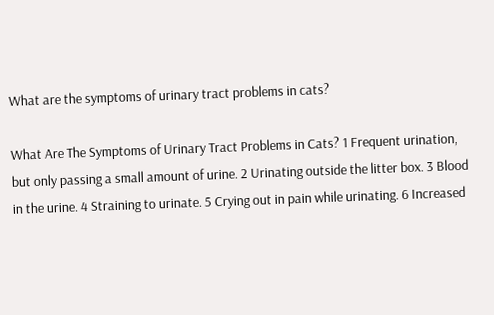What are the symptoms of urinary tract problems in cats?

What Are The Symptoms of Urinary Tract Problems in Cats? 1 Frequent urination, but only passing a small amount of urine. 2 Urinating outside the litter box. 3 Blood in the urine. 4 Straining to urinate. 5 Crying out in pain while urinating. 6 Increased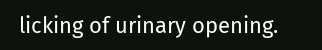licking of urinary opening.